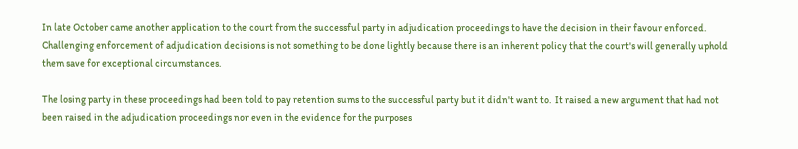In late October came another application to the court from the successful party in adjudication proceedings to have the decision in their favour enforced.  Challenging enforcement of adjudication decisions is not something to be done lightly because there is an inherent policy that the court's will generally uphold them save for exceptional circumstances.

The losing party in these proceedings had been told to pay retention sums to the successful party but it didn't want to.  It raised a new argument that had not been raised in the adjudication proceedings nor even in the evidence for the purposes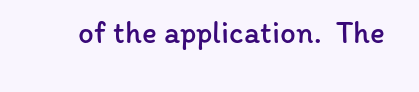of the application.  The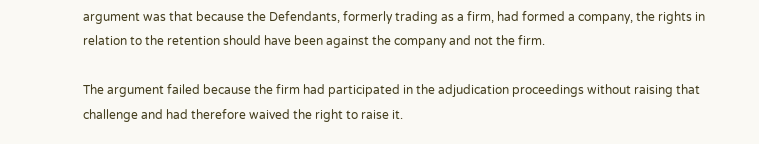argument was that because the Defendants, formerly trading as a firm, had formed a company, the rights in relation to the retention should have been against the company and not the firm.

The argument failed because the firm had participated in the adjudication proceedings without raising that challenge and had therefore waived the right to raise it.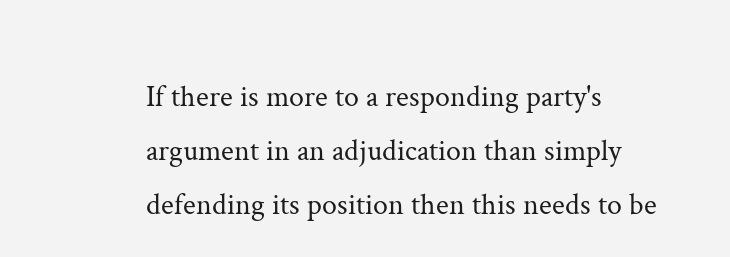If there is more to a responding party's argument in an adjudication than simply defending its position then this needs to be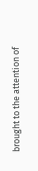brought to the attention of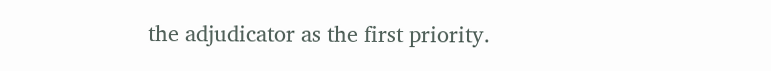the adjudicator as the first priority.